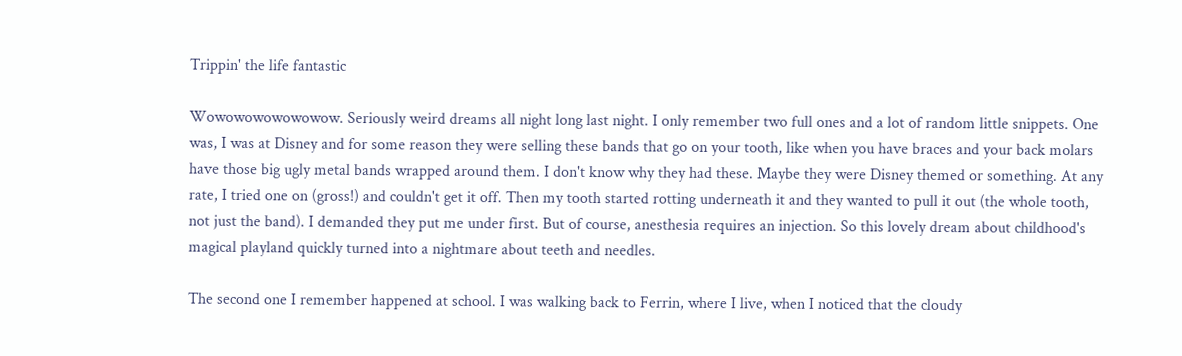Trippin' the life fantastic

Wowowowowowowow. Seriously weird dreams all night long last night. I only remember two full ones and a lot of random little snippets. One was, I was at Disney and for some reason they were selling these bands that go on your tooth, like when you have braces and your back molars have those big ugly metal bands wrapped around them. I don't know why they had these. Maybe they were Disney themed or something. At any rate, I tried one on (gross!) and couldn't get it off. Then my tooth started rotting underneath it and they wanted to pull it out (the whole tooth, not just the band). I demanded they put me under first. But of course, anesthesia requires an injection. So this lovely dream about childhood's magical playland quickly turned into a nightmare about teeth and needles.

The second one I remember happened at school. I was walking back to Ferrin, where I live, when I noticed that the cloudy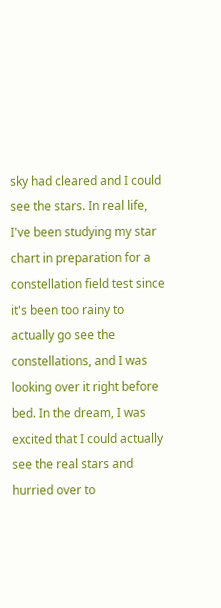sky had cleared and I could see the stars. In real life, I've been studying my star chart in preparation for a constellation field test since it's been too rainy to actually go see the constellations, and I was looking over it right before bed. In the dream, I was excited that I could actually see the real stars and hurried over to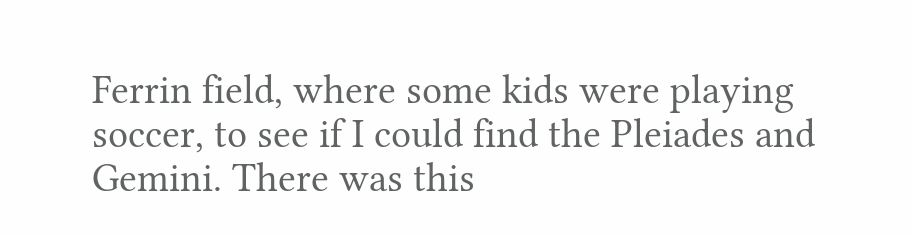Ferrin field, where some kids were playing soccer, to see if I could find the Pleiades and Gemini. There was this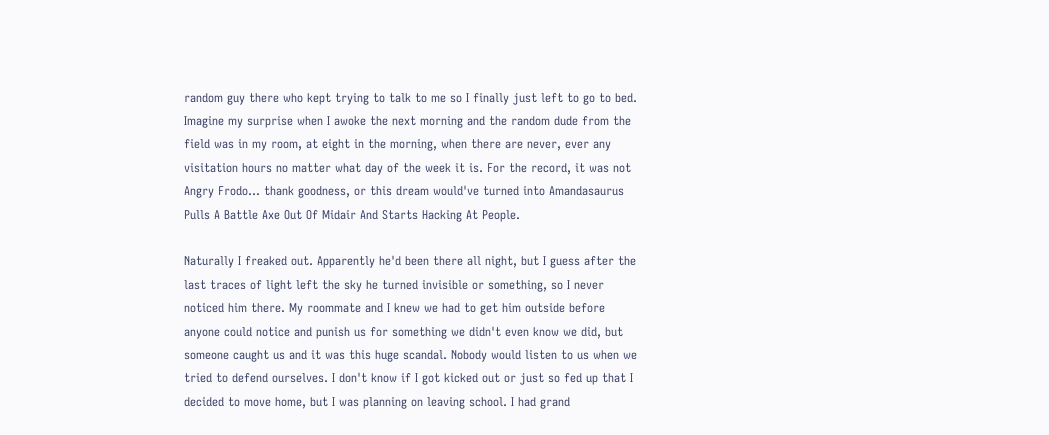random guy there who kept trying to talk to me so I finally just left to go to bed. Imagine my surprise when I awoke the next morning and the random dude from the field was in my room, at eight in the morning, when there are never, ever any visitation hours no matter what day of the week it is. For the record, it was not Angry Frodo... thank goodness, or this dream would've turned into Amandasaurus Pulls A Battle Axe Out Of Midair And Starts Hacking At People.

Naturally I freaked out. Apparently he'd been there all night, but I guess after the last traces of light left the sky he turned invisible or something, so I never noticed him there. My roommate and I knew we had to get him outside before anyone could notice and punish us for something we didn't even know we did, but someone caught us and it was this huge scandal. Nobody would listen to us when we tried to defend ourselves. I don't know if I got kicked out or just so fed up that I decided to move home, but I was planning on leaving school. I had grand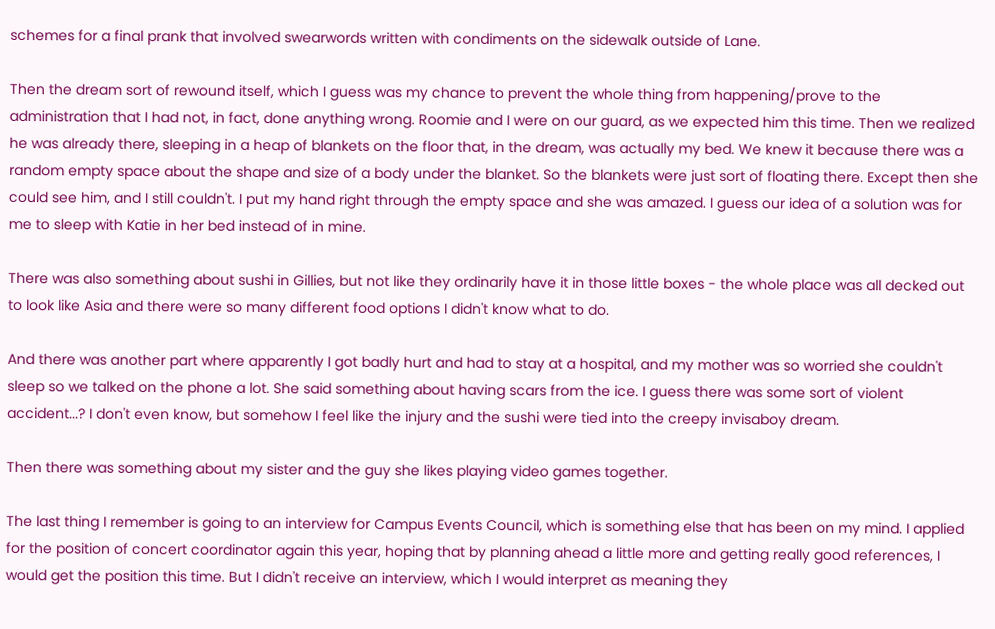schemes for a final prank that involved swearwords written with condiments on the sidewalk outside of Lane.

Then the dream sort of rewound itself, which I guess was my chance to prevent the whole thing from happening/prove to the administration that I had not, in fact, done anything wrong. Roomie and I were on our guard, as we expected him this time. Then we realized he was already there, sleeping in a heap of blankets on the floor that, in the dream, was actually my bed. We knew it because there was a random empty space about the shape and size of a body under the blanket. So the blankets were just sort of floating there. Except then she could see him, and I still couldn't. I put my hand right through the empty space and she was amazed. I guess our idea of a solution was for me to sleep with Katie in her bed instead of in mine.

There was also something about sushi in Gillies, but not like they ordinarily have it in those little boxes - the whole place was all decked out to look like Asia and there were so many different food options I didn't know what to do.

And there was another part where apparently I got badly hurt and had to stay at a hospital, and my mother was so worried she couldn't sleep so we talked on the phone a lot. She said something about having scars from the ice. I guess there was some sort of violent accident...? I don't even know, but somehow I feel like the injury and the sushi were tied into the creepy invisaboy dream.

Then there was something about my sister and the guy she likes playing video games together.

The last thing I remember is going to an interview for Campus Events Council, which is something else that has been on my mind. I applied for the position of concert coordinator again this year, hoping that by planning ahead a little more and getting really good references, I would get the position this time. But I didn't receive an interview, which I would interpret as meaning they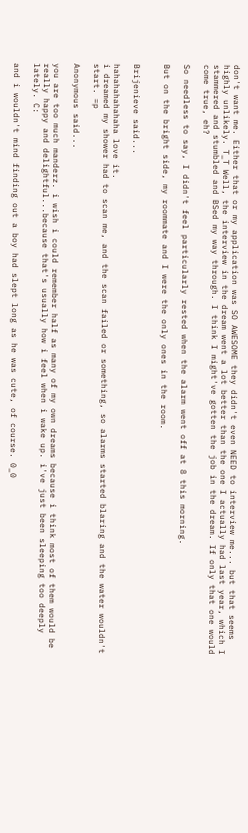don't want me. Either that or my application was SO AWESOME they didn't even NEED to interview me... but that seems highly unlikely. T_T Well, the interview in the dream went a lot better than the one I actually had last year, which I stammered and stumbled and BSed my way through. I think I might've gotten the job in the dream. If only that one would come true, eh?

So needless to say, I didn't feel particularly rested when the alarm went off at 8 this morning.

But on the bright side, my roommate and I were the only ones in the room.


Brijenieve said...

hahahahahahaha love it.
i dreamed my shower had to scan me, and the scan failed or something, so alarms started blaring and the water wouldn't start. =p

Anonymous said...

you are too much manderz. i wish i could remember half as many of my own dreams because i think most of them would be really happy and delightful...because that's usually how i feel when i wake up. i've just been sleeping too deeply lately. C:

and i wouldn't mind finding out a boy had slept long as he was cute, of course. 0_0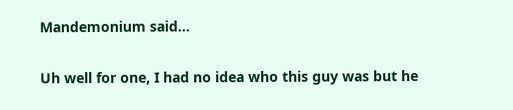Mandemonium said...

Uh well for one, I had no idea who this guy was but he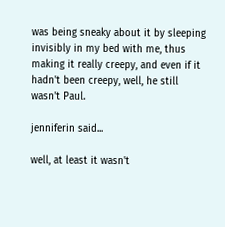was being sneaky about it by sleeping invisibly in my bed with me, thus making it really creepy, and even if it hadn't been creepy, well, he still wasn't Paul.

jenniferin said...

well, at least it wasn't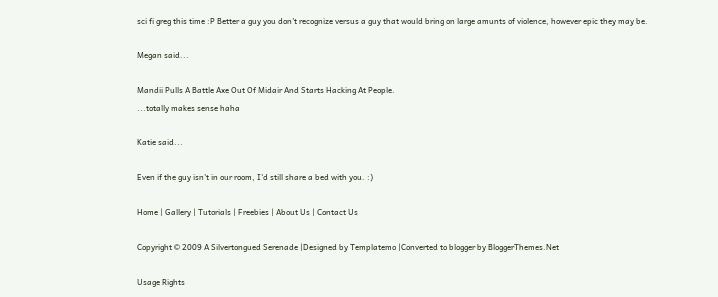sci fi greg this time :P Better a guy you don't recognize versus a guy that would bring on large amunts of violence, however epic they may be.

Megan said...

Mandii Pulls A Battle Axe Out Of Midair And Starts Hacking At People.
...totally makes sense haha

Katie said...

Even if the guy isn't in our room, I'd still share a bed with you. :)

Home | Gallery | Tutorials | Freebies | About Us | Contact Us

Copyright © 2009 A Silvertongued Serenade |Designed by Templatemo |Converted to blogger by BloggerThemes.Net

Usage Rights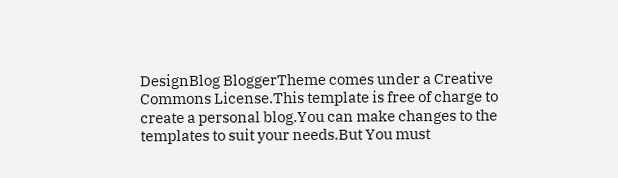DesignBlog BloggerTheme comes under a Creative Commons License.This template is free of charge to create a personal blog.You can make changes to the templates to suit your needs.But You must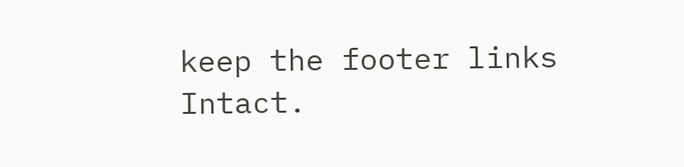keep the footer links Intact.